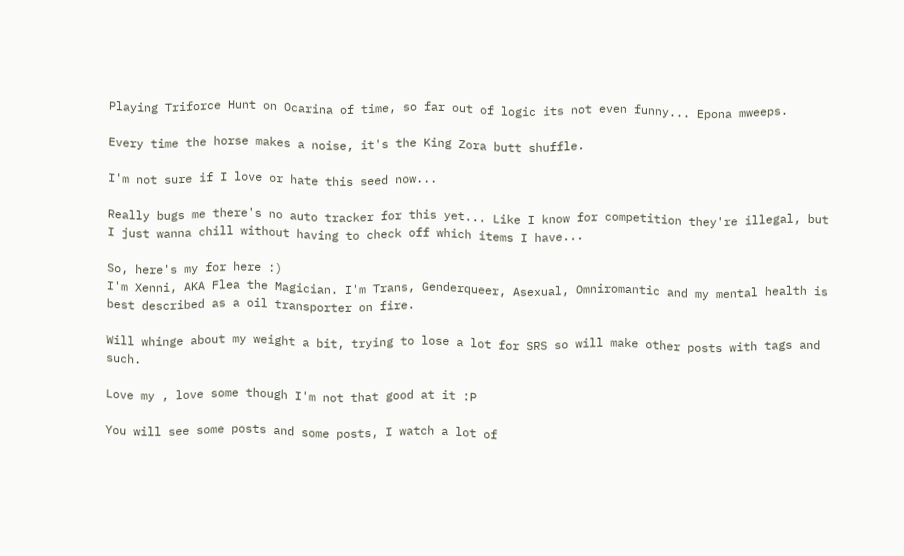Playing Triforce Hunt on Ocarina of time, so far out of logic its not even funny... Epona mweeps.

Every time the horse makes a noise, it's the King Zora butt shuffle.

I'm not sure if I love or hate this seed now...

Really bugs me there's no auto tracker for this yet... Like I know for competition they're illegal, but I just wanna chill without having to check off which items I have...

So, here's my for here :)
I'm Xenni, AKA Flea the Magician. I'm Trans, Genderqueer, Asexual, Omniromantic and my mental health is best described as a oil transporter on fire.

Will whinge about my weight a bit, trying to lose a lot for SRS so will make other posts with tags and such.

Love my , love some though I'm not that good at it :P

You will see some posts and some posts, I watch a lot of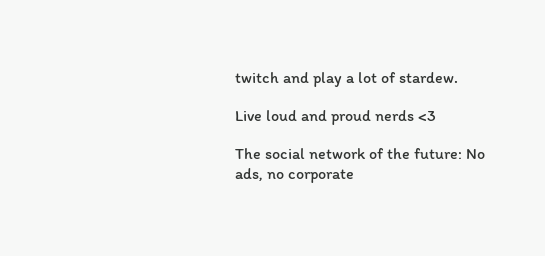twitch and play a lot of stardew.

Live loud and proud nerds <3

The social network of the future: No ads, no corporate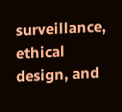surveillance, ethical design, and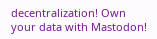decentralization! Own your data with Mastodon!